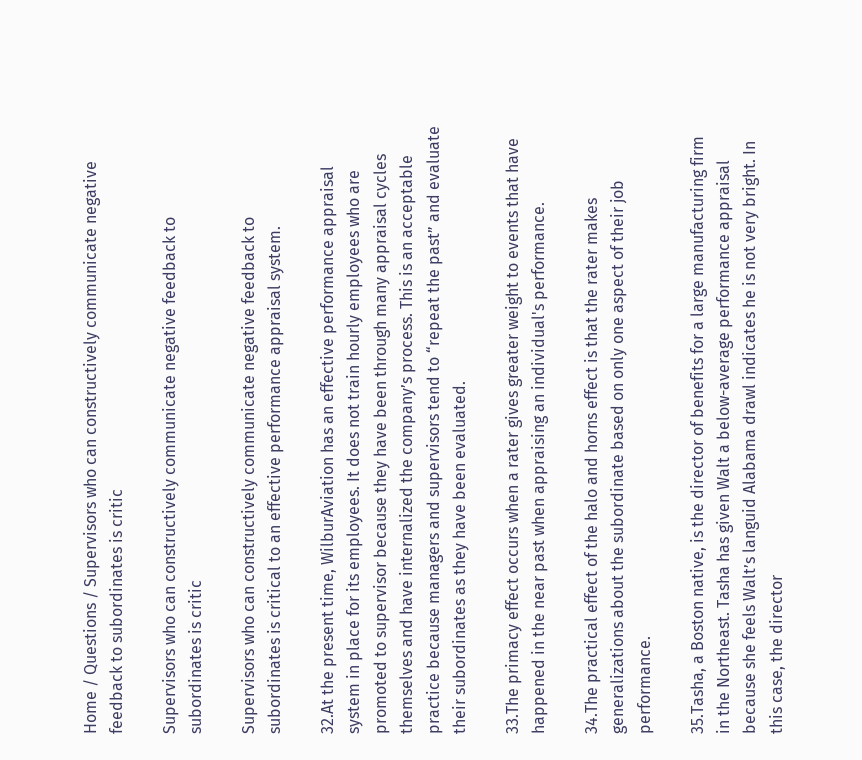Home / Questions / Supervisors who can constructively communicate negative feedback to subordinates is critic

Supervisors who can constructively communicate negative feedback to subordinates is critic

Supervisors who can constructively communicate negative feedback to subordinates is critical to an effective performance appraisal system.

32.At the present time, WilburAviation has an effective performance appraisal system in place for its employees. It does not train hourly employees who are promoted to supervisor because they have been through many appraisal cycles themselves and have internalized the company’s process. This is an acceptable practice because managers and supervisors tend to “repeat the past” and evaluate their subordinates as they have been evaluated.

33.The primacy effect occurs when a rater gives greater weight to events that have happened in the near past when appraising an individual's performance.

34.The practical effect of the halo and horns effect is that the rater makes generalizations about the subordinate based on only one aspect of their job performance.

35.Tasha, a Boston native, is the director of benefits for a large manufacturing firm in the Northeast. Tasha has given Walt a below-average performance appraisal because she feels Walt’s languid Alabama drawl indicates he is not very bright. In this case, the director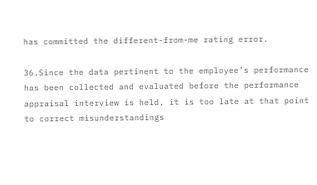has committed the different-from-me rating error.

36.Since the data pertinent to the employee’s performance has been collected and evaluated before the performance appraisal interview is held, it is too late at that point to correct misunderstandings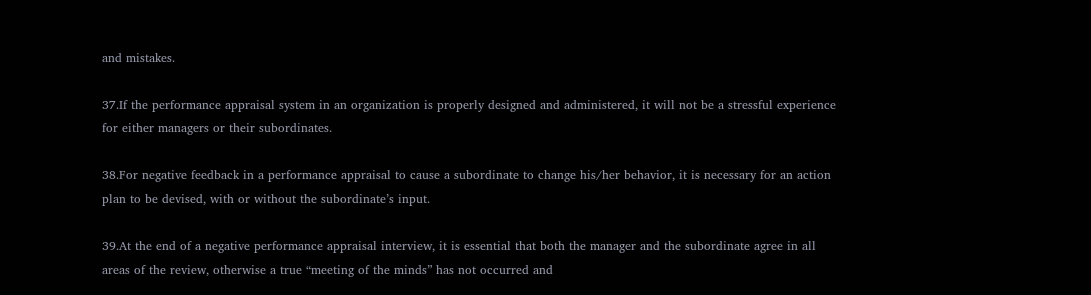and mistakes.

37.If the performance appraisal system in an organization is properly designed and administered, it will not be a stressful experience for either managers or their subordinates.

38.For negative feedback in a performance appraisal to cause a subordinate to change his/her behavior, it is necessary for an action plan to be devised, with or without the subordinate’s input.

39.At the end of a negative performance appraisal interview, it is essential that both the manager and the subordinate agree in all areas of the review, otherwise a true “meeting of the minds” has not occurred and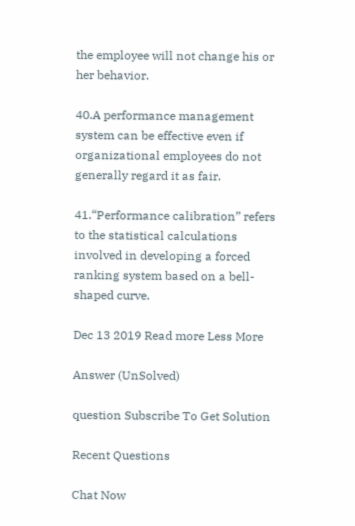the employee will not change his or her behavior.

40.A performance management system can be effective even if organizational employees do not generally regard it as fair.

41.“Performance calibration” refers to the statistical calculations involved in developing a forced ranking system based on a bell-shaped curve.

Dec 13 2019 Read more Less More

Answer (UnSolved)

question Subscribe To Get Solution

Recent Questions

Chat Now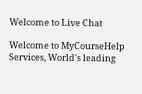Welcome to Live Chat

Welcome to MyCourseHelp Services, World's leading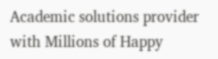Academic solutions provider with Millions of Happy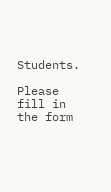Students.

Please fill in the form